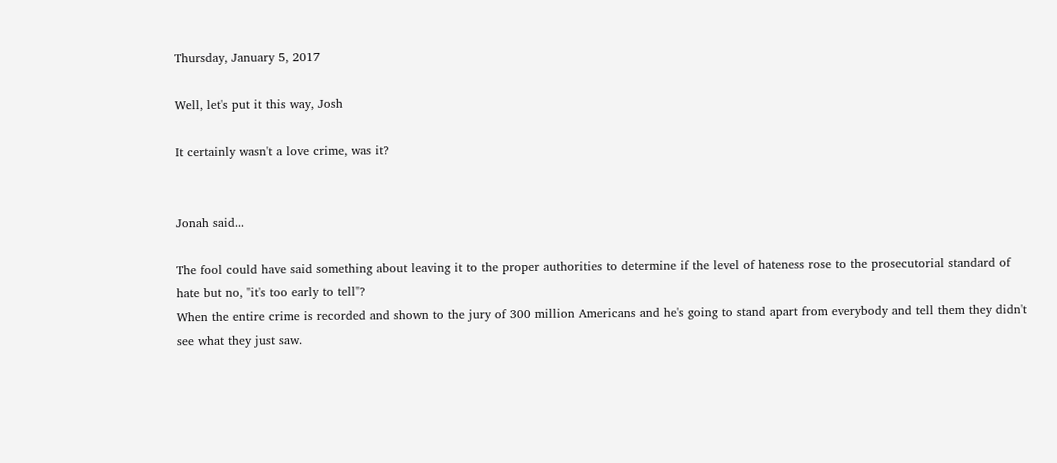Thursday, January 5, 2017

Well, let's put it this way, Josh

It certainly wasn't a love crime, was it?


Jonah said...

The fool could have said something about leaving it to the proper authorities to determine if the level of hateness rose to the prosecutorial standard of hate but no, "it's too early to tell"?
When the entire crime is recorded and shown to the jury of 300 million Americans and he's going to stand apart from everybody and tell them they didn't see what they just saw.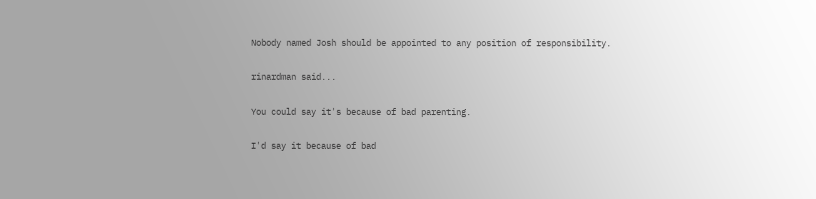Nobody named Josh should be appointed to any position of responsibility.

rinardman said...

You could say it's because of bad parenting.

I'd say it because of bad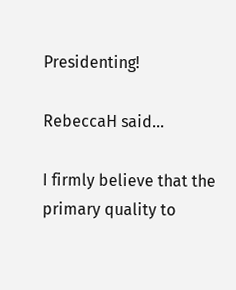Presidenting!

RebeccaH said...

I firmly believe that the primary quality to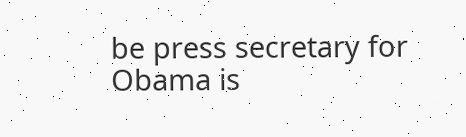be press secretary for Obama is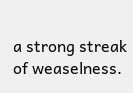a strong streak of weaselness.